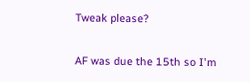Tweak please?

AF was due the 15th so I'm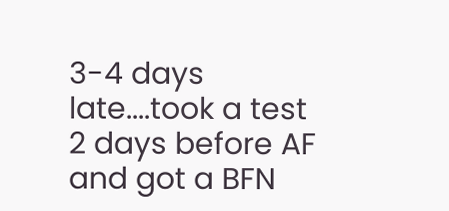3-4 days late....took a test 2 days before AF and got a BFN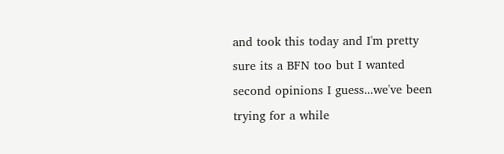and took this today and I'm pretty sure its a BFN too but I wanted second opinions I guess...we've been trying for a while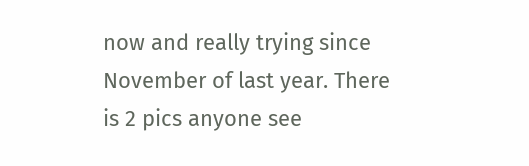now and really trying since November of last year. There is 2 pics anyone see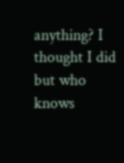anything? I thought I did but who knows